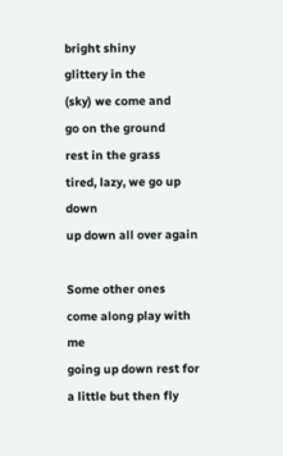bright shiny
glittery in the
(sky) we come and
go on the ground
rest in the grass
tired, lazy, we go up down
up down all over again

Some other ones
come along play with me
going up down rest for
a little but then fly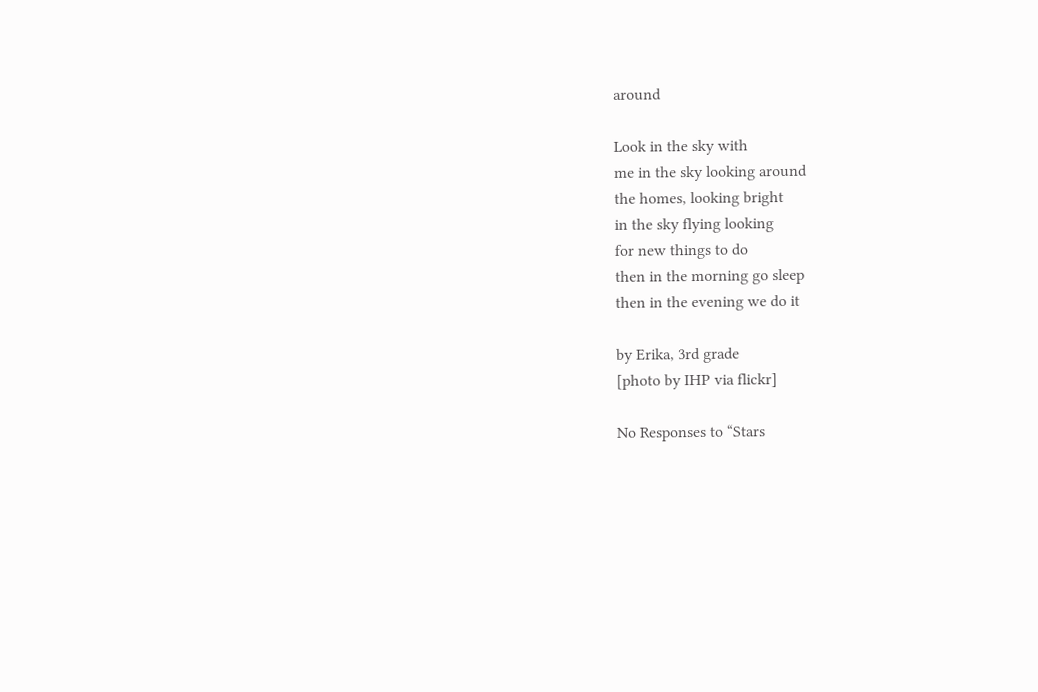around

Look in the sky with
me in the sky looking around
the homes, looking bright
in the sky flying looking
for new things to do
then in the morning go sleep
then in the evening we do it

by Erika, 3rd grade
[photo by IHP via flickr]

No Responses to “Stars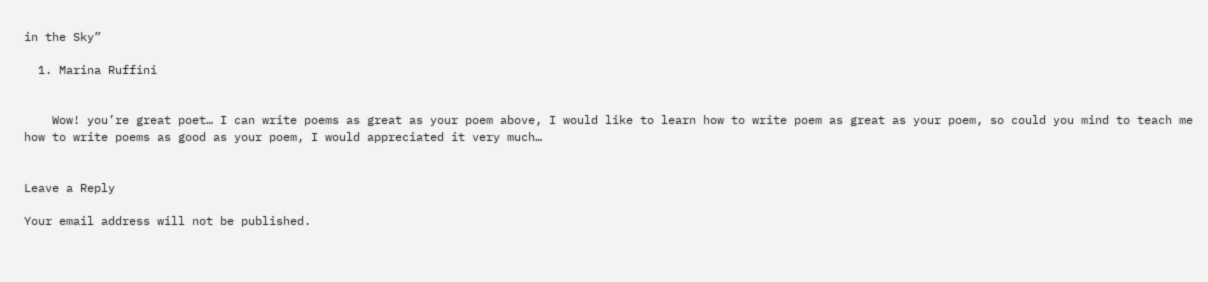in the Sky”

  1. Marina Ruffini


    Wow! you’re great poet… I can write poems as great as your poem above, I would like to learn how to write poem as great as your poem, so could you mind to teach me how to write poems as good as your poem, I would appreciated it very much…


Leave a Reply

Your email address will not be published.